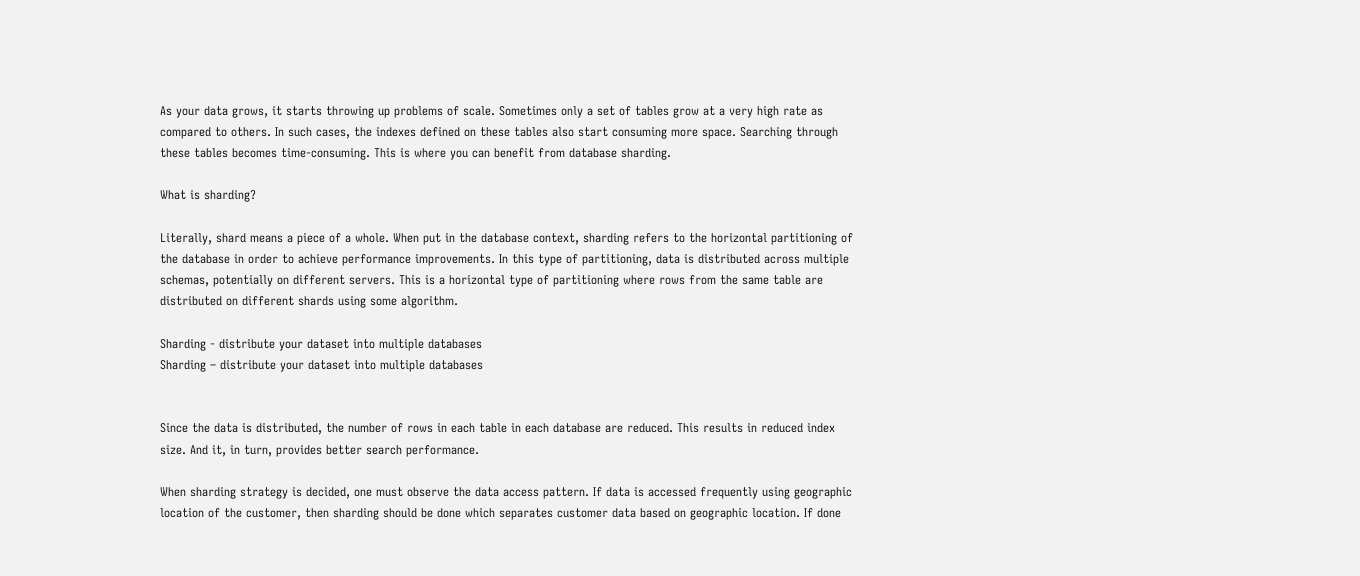As your data grows, it starts throwing up problems of scale. Sometimes only a set of tables grow at a very high rate as compared to others. In such cases, the indexes defined on these tables also start consuming more space. Searching through these tables becomes time-consuming. This is where you can benefit from database sharding.

What is sharding?

Literally, shard means a piece of a whole. When put in the database context, sharding refers to the horizontal partitioning of the database in order to achieve performance improvements. In this type of partitioning, data is distributed across multiple schemas, potentially on different servers. This is a horizontal type of partitioning where rows from the same table are distributed on different shards using some algorithm.

Sharding - distribute your dataset into multiple databases
Sharding – distribute your dataset into multiple databases


Since the data is distributed, the number of rows in each table in each database are reduced. This results in reduced index size. And it, in turn, provides better search performance.

When sharding strategy is decided, one must observe the data access pattern. If data is accessed frequently using geographic location of the customer, then sharding should be done which separates customer data based on geographic location. If done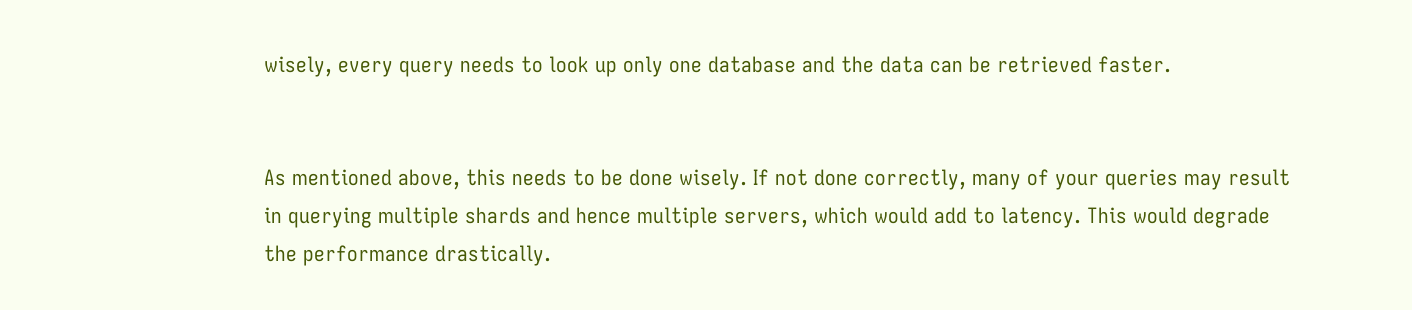wisely, every query needs to look up only one database and the data can be retrieved faster.


As mentioned above, this needs to be done wisely. If not done correctly, many of your queries may result in querying multiple shards and hence multiple servers, which would add to latency. This would degrade the performance drastically.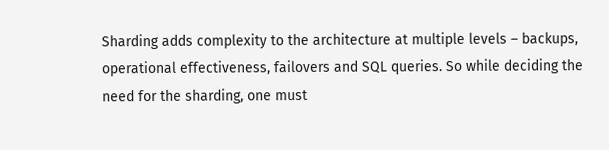Sharding adds complexity to the architecture at multiple levels – backups, operational effectiveness, failovers and SQL queries. So while deciding the need for the sharding, one must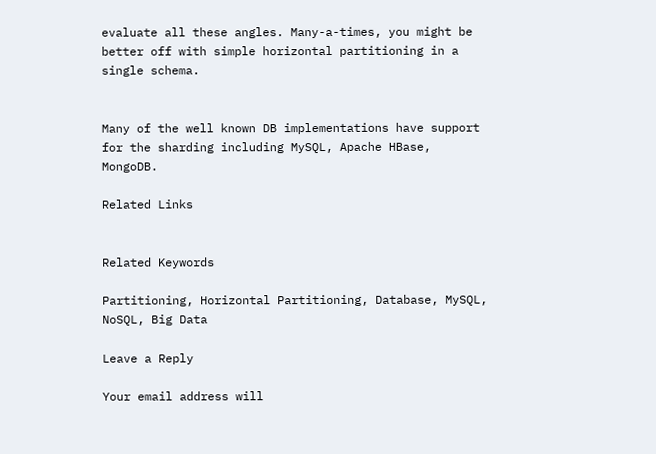evaluate all these angles. Many-a-times, you might be better off with simple horizontal partitioning in a single schema.


Many of the well known DB implementations have support for the sharding including MySQL, Apache HBase, MongoDB.

Related Links


Related Keywords

Partitioning, Horizontal Partitioning, Database, MySQL, NoSQL, Big Data

Leave a Reply

Your email address will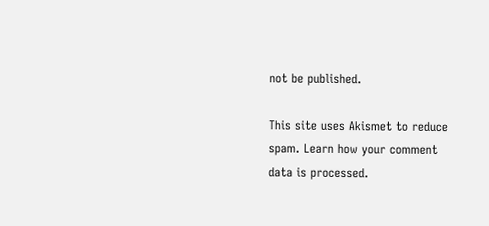not be published.

This site uses Akismet to reduce spam. Learn how your comment data is processed.